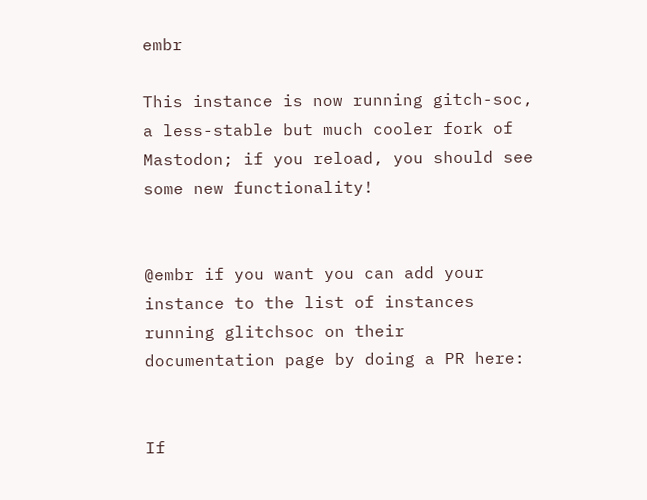embr

This instance is now running gitch-soc, a less-stable but much cooler fork of Mastodon; if you reload, you should see some new functionality!


@embr if you want you can add your instance to the list of instances running glitchsoc on their documentation page by doing a PR here:


If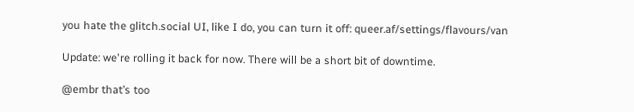you hate the glitch.social UI, like I do, you can turn it off: queer.af/settings/flavours/van

Update: we're rolling it back for now. There will be a short bit of downtime.

@embr that’s too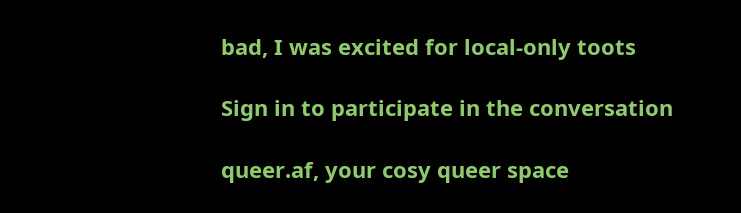bad, I was excited for local-only toots

Sign in to participate in the conversation

queer.af, your cosy queer space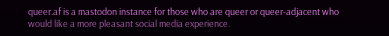queer.af is a mastodon instance for those who are queer or queer-adjacent who would like a more pleasant social media experience.